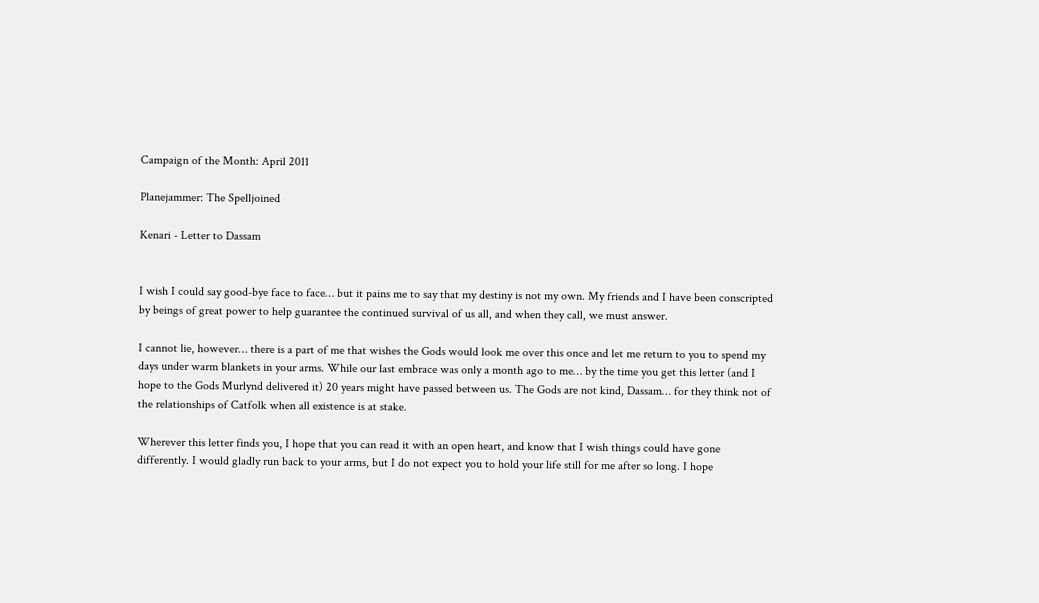Campaign of the Month: April 2011

Planejammer: The Spelljoined

Kenari - Letter to Dassam


I wish I could say good-bye face to face… but it pains me to say that my destiny is not my own. My friends and I have been conscripted by beings of great power to help guarantee the continued survival of us all, and when they call, we must answer.

I cannot lie, however… there is a part of me that wishes the Gods would look me over this once and let me return to you to spend my days under warm blankets in your arms. While our last embrace was only a month ago to me… by the time you get this letter (and I hope to the Gods Murlynd delivered it) 20 years might have passed between us. The Gods are not kind, Dassam… for they think not of the relationships of Catfolk when all existence is at stake.

Wherever this letter finds you, I hope that you can read it with an open heart, and know that I wish things could have gone differently. I would gladly run back to your arms, but I do not expect you to hold your life still for me after so long. I hope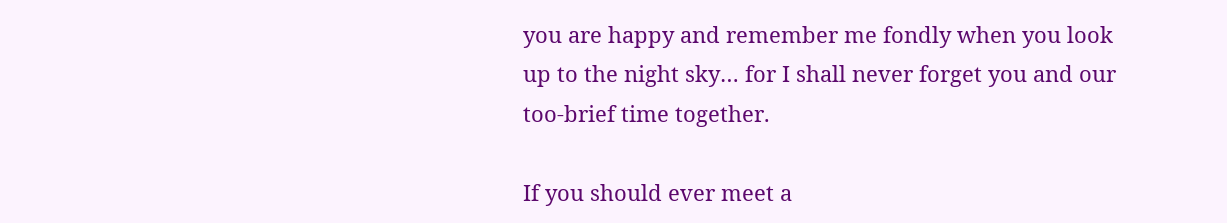you are happy and remember me fondly when you look up to the night sky… for I shall never forget you and our too-brief time together.

If you should ever meet a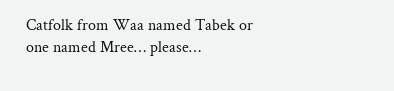Catfolk from Waa named Tabek or one named Mree… please…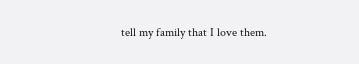tell my family that I love them.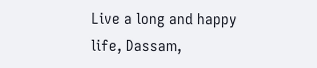Live a long and happy life, Dassam,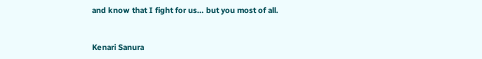and know that I fight for us… but you most of all.


Kenari Sanura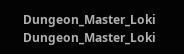Dungeon_Master_Loki Dungeon_Master_Loki